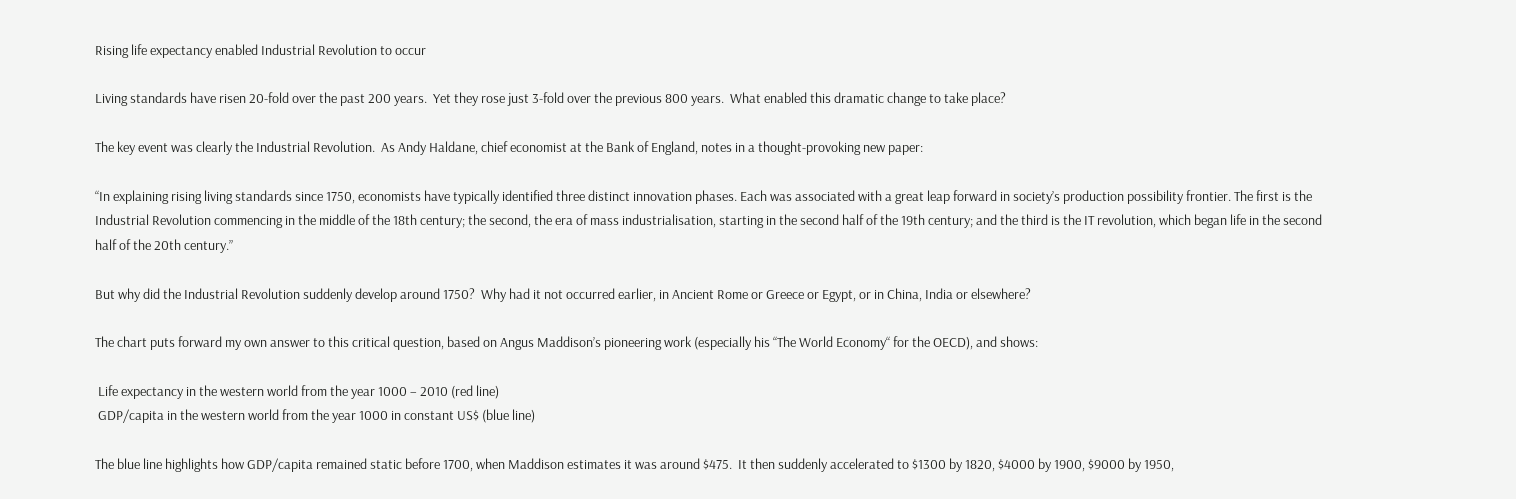Rising life expectancy enabled Industrial Revolution to occur

Living standards have risen 20-fold over the past 200 years.  Yet they rose just 3-fold over the previous 800 years.  What enabled this dramatic change to take place?

The key event was clearly the Industrial Revolution.  As Andy Haldane, chief economist at the Bank of England, notes in a thought-provoking new paper:

“In explaining rising living standards since 1750, economists have typically identified three distinct innovation phases. Each was associated with a great leap forward in society’s production possibility frontier. The first is the Industrial Revolution commencing in the middle of the 18th century; the second, the era of mass industrialisation, starting in the second half of the 19th century; and the third is the IT revolution, which began life in the second half of the 20th century.”

But why did the Industrial Revolution suddenly develop around 1750?  Why had it not occurred earlier, in Ancient Rome or Greece or Egypt, or in China, India or elsewhere?

The chart puts forward my own answer to this critical question, based on Angus Maddison’s pioneering work (especially his “The World Economy“ for the OECD), and shows:

 Life expectancy in the western world from the year 1000 – 2010 (red line)
 GDP/capita in the western world from the year 1000 in constant US$ (blue line)

The blue line highlights how GDP/capita remained static before 1700, when Maddison estimates it was around $475.  It then suddenly accelerated to $1300 by 1820, $4000 by 1900, $9000 by 1950,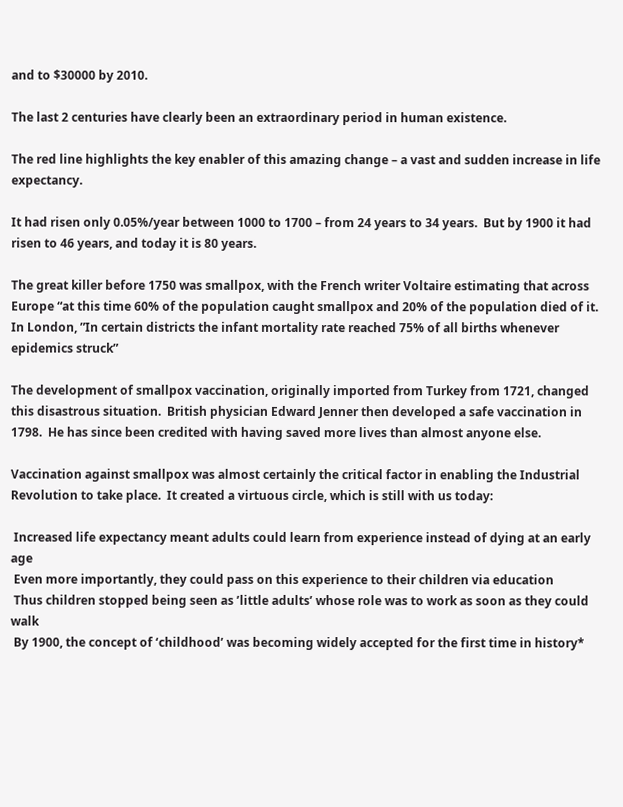and to $30000 by 2010.

The last 2 centuries have clearly been an extraordinary period in human existence.

The red line highlights the key enabler of this amazing change – a vast and sudden increase in life expectancy.

It had risen only 0.05%/year between 1000 to 1700 – from 24 years to 34 years.  But by 1900 it had risen to 46 years, and today it is 80 years.

The great killer before 1750 was smallpox, with the French writer Voltaire estimating that across Europe “at this time 60% of the population caught smallpox and 20% of the population died of it.  In London, ”In certain districts the infant mortality rate reached 75% of all births whenever epidemics struck”

The development of smallpox vaccination, originally imported from Turkey from 1721, changed this disastrous situation.  British physician Edward Jenner then developed a safe vaccination in 1798.  He has since been credited with having saved more lives than almost anyone else.

Vaccination against smallpox was almost certainly the critical factor in enabling the Industrial Revolution to take place.  It created a virtuous circle, which is still with us today:

 Increased life expectancy meant adults could learn from experience instead of dying at an early age
 Even more importantly, they could pass on this experience to their children via education
 Thus children stopped being seen as ’little adults’ whose role was to work as soon as they could walk
 By 1900, the concept of ‘childhood’ was becoming widely accepted for the first time in history*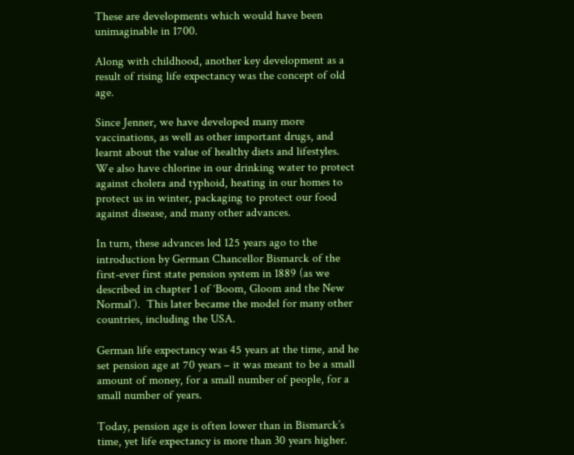These are developments which would have been unimaginable in 1700.

Along with childhood, another key development as a result of rising life expectancy was the concept of old age.

Since Jenner, we have developed many more vaccinations, as well as other important drugs, and learnt about the value of healthy diets and lifestyles.  We also have chlorine in our drinking water to protect against cholera and typhoid, heating in our homes to protect us in winter, packaging to protect our food against disease, and many other advances.

In turn, these advances led 125 years ago to the introduction by German Chancellor Bismarck of the first-ever first state pension system in 1889 (as we described in chapter 1 of ‘Boom, Gloom and the New Normal’).  This later became the model for many other countries, including the USA.

German life expectancy was 45 years at the time, and he set pension age at 70 years – it was meant to be a small amount of money, for a small number of people, for a small number of years.

Today, pension age is often lower than in Bismarck’s time, yet life expectancy is more than 30 years higher.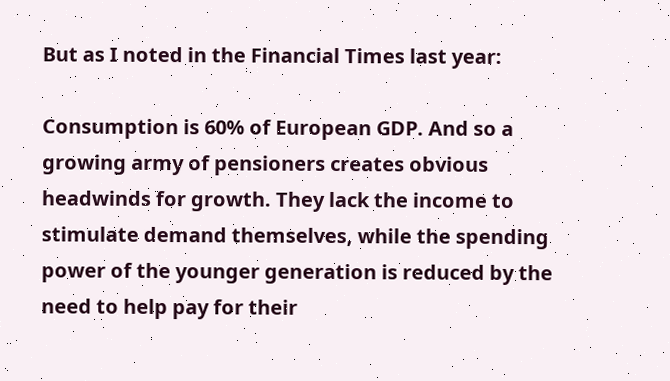But as I noted in the Financial Times last year:

Consumption is 60% of European GDP. And so a growing army of pensioners creates obvious headwinds for growth. They lack the income to stimulate demand themselves, while the spending power of the younger generation is reduced by the need to help pay for their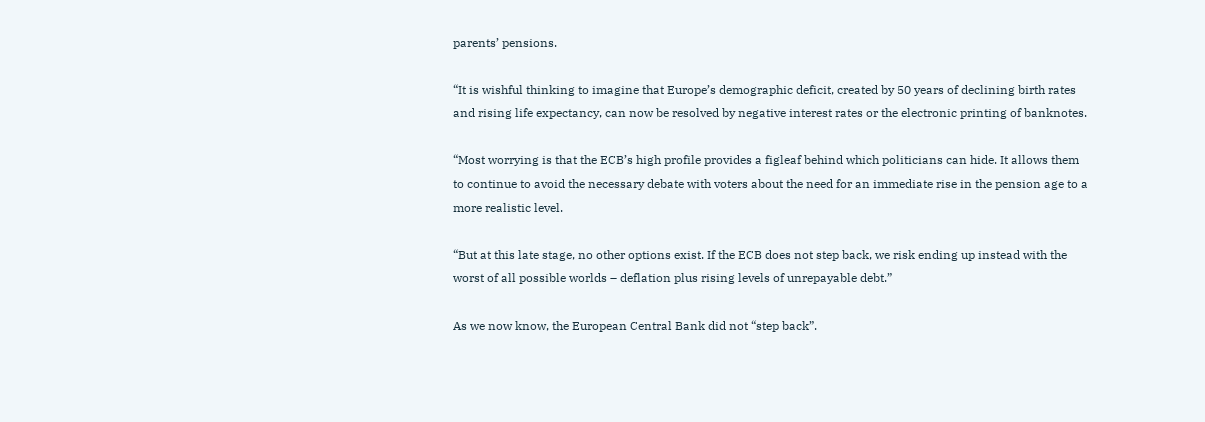parents’ pensions.

“It is wishful thinking to imagine that Europe’s demographic deficit, created by 50 years of declining birth rates and rising life expectancy, can now be resolved by negative interest rates or the electronic printing of banknotes.

“Most worrying is that the ECB’s high profile provides a figleaf behind which politicians can hide. It allows them to continue to avoid the necessary debate with voters about the need for an immediate rise in the pension age to a more realistic level.

“But at this late stage, no other options exist. If the ECB does not step back, we risk ending up instead with the worst of all possible worlds – deflation plus rising levels of unrepayable debt.”

As we now know, the European Central Bank did not “step back”.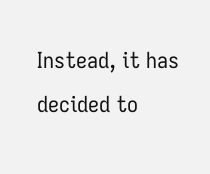Instead, it has decided to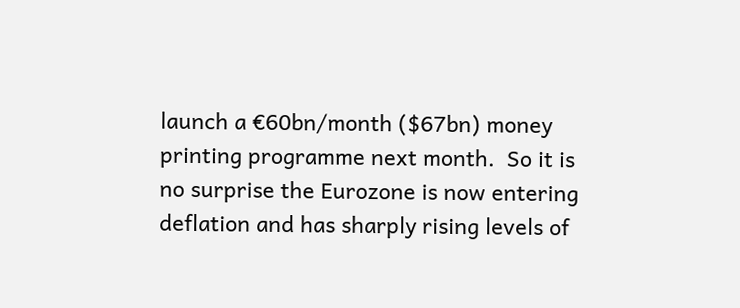launch a €60bn/month ($67bn) money printing programme next month.  So it is no surprise the Eurozone is now entering deflation and has sharply rising levels of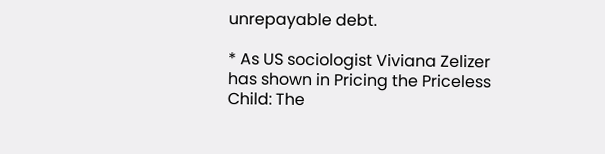unrepayable debt.

* As US sociologist Viviana Zelizer has shown in Pricing the Priceless Child: The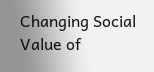Changing Social Value of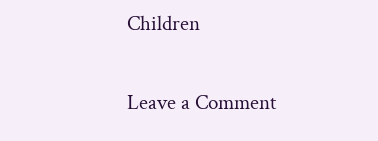Children

Leave a Comment